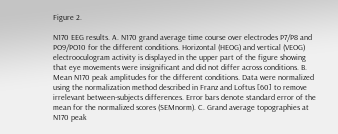Figure 2.

N170 EEG results. A. N170 grand average time course over electrodes P7/P8 and PO9/PO10 for the different conditions. Horizontal (HEOG) and vertical (VEOG) electrooculogram activity is displayed in the upper part of the figure showing that eye movements were insignificant and did not differ across conditions. B. Mean N170 peak amplitudes for the different conditions. Data were normalized using the normalization method described in Franz and Loftus [60] to remove irrelevant between-subjects differences. Error bars denote standard error of the mean for the normalized scores (SEMnorm). C. Grand average topographies at N170 peak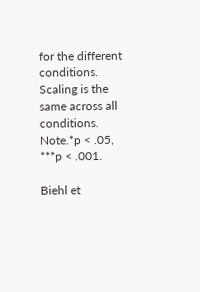for the different conditions. Scaling is the same across all conditions. Note.*p < .05, ***p < .001.

Biehl et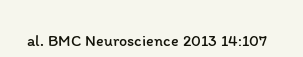al. BMC Neuroscience 2013 14:107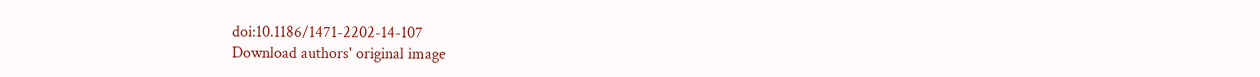doi:10.1186/1471-2202-14-107
Download authors' original image